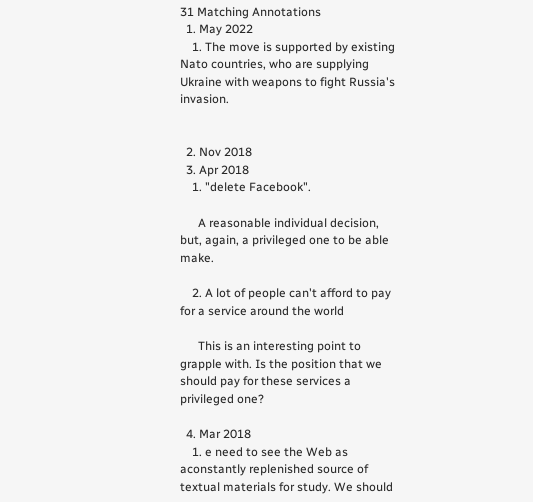31 Matching Annotations
  1. May 2022
    1. The move is supported by existing Nato countries, who are supplying Ukraine with weapons to fight Russia's invasion.


  2. Nov 2018
  3. Apr 2018
    1. "delete Facebook".

      A reasonable individual decision, but, again, a privileged one to be able make.

    2. A lot of people can't afford to pay for a service around the world

      This is an interesting point to grapple with. Is the position that we should pay for these services a privileged one?

  4. Mar 2018
    1. e need to see the Web as aconstantly replenished source of textual materials for study. We should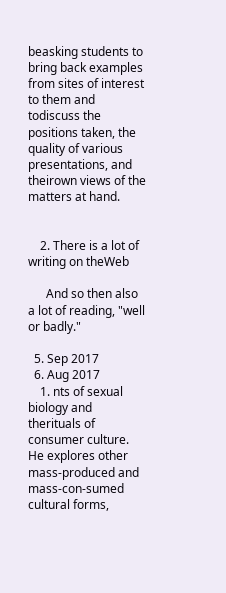beasking students to bring back examples from sites of interest to them and todiscuss the positions taken, the quality of various presentations, and theirown views of the matters at hand.


    2. There is a lot of writing on theWeb

      And so then also a lot of reading, "well or badly."

  5. Sep 2017
  6. Aug 2017
    1. nts of sexual biology and therituals of consumer culture. He explores other mass-produced and mass-con-sumed cultural forms,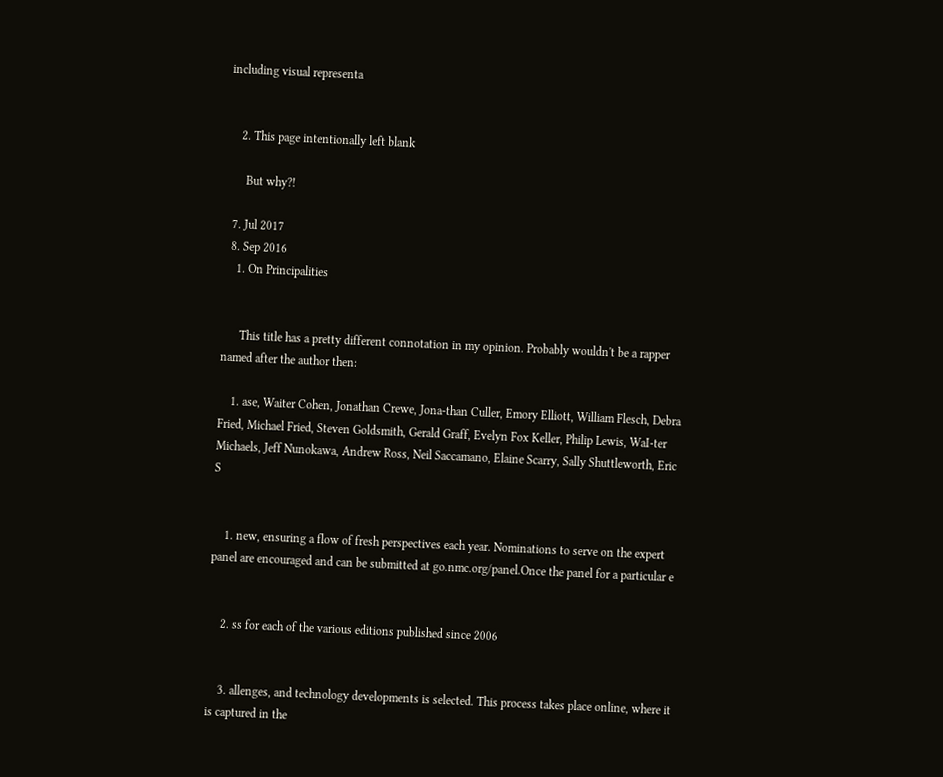including visual representa


    2. This page intentionally left blank

      But why?!

  7. Jul 2017
  8. Sep 2016
    1. On Principalities


      This title has a pretty different connotation in my opinion. Probably wouldn't be a rapper named after the author then:

    1. ase, Waiter Cohen, Jonathan Crewe, Jona-than Culler, Emory Elliott, William Flesch, Debra Fried, Michael Fried, Steven Goldsmith, Gerald Graff, Evelyn Fox Keller, Philip Lewis, WaI-ter Michaels, Jeff Nunokawa, Andrew Ross, Neil Saccamano, Elaine Scarry, Sally Shuttleworth, Eric S


    1. new, ensuring a flow of fresh perspectives each year. Nominations to serve on the expert panel are encouraged and can be submitted at go.nmc.org/panel.Once the panel for a particular e


    2. ss for each of the various editions published since 2006


    3. allenges, and technology developments is selected. This process takes place online, where it is captured in the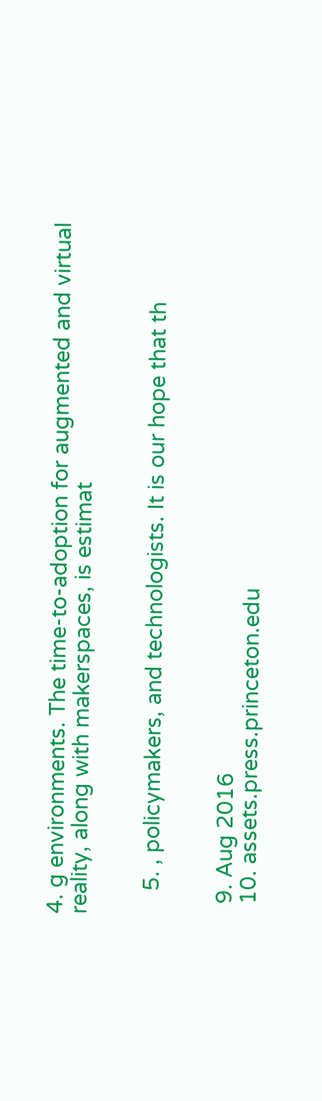4. g environments. The time-to-adoption for augmented and virtual reality, along with makerspaces, is estimat


    5. , policymakers, and technologists. It is our hope that th


  9. Aug 2016
  10. assets.press.princeton.edu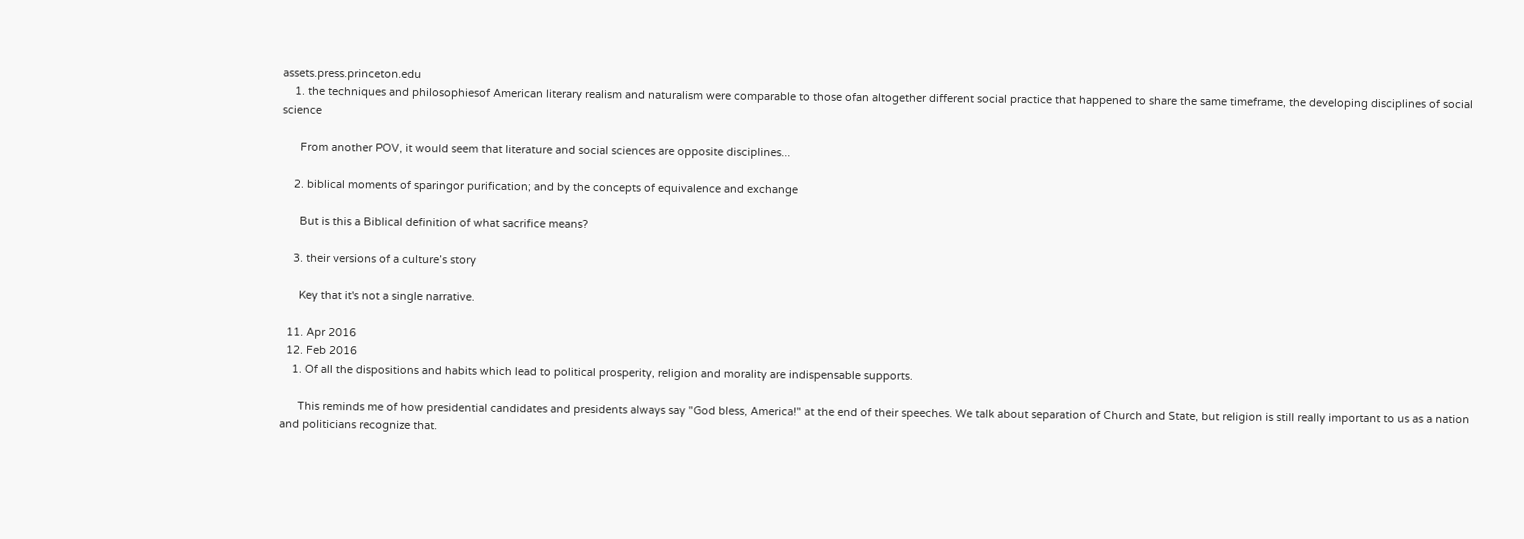assets.press.princeton.edu
    1. the techniques and philosophiesof American literary realism and naturalism were comparable to those ofan altogether different social practice that happened to share the same timeframe, the developing disciplines of social science

      From another POV, it would seem that literature and social sciences are opposite disciplines...

    2. biblical moments of sparingor purification; and by the concepts of equivalence and exchange

      But is this a Biblical definition of what sacrifice means?

    3. their versions of a culture’s story

      Key that it's not a single narrative.

  11. Apr 2016
  12. Feb 2016
    1. Of all the dispositions and habits which lead to political prosperity, religion and morality are indispensable supports.

      This reminds me of how presidential candidates and presidents always say "God bless, America!" at the end of their speeches. We talk about separation of Church and State, but religion is still really important to us as a nation and politicians recognize that.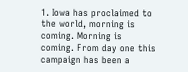1. Iowa has proclaimed to the world, morning is coming. Morning is coming. From day one this campaign has been a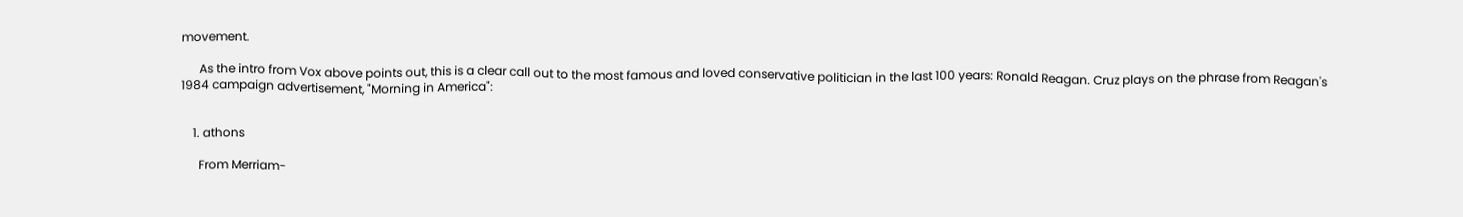movement.

      As the intro from Vox above points out, this is a clear call out to the most famous and loved conservative politician in the last 100 years: Ronald Reagan. Cruz plays on the phrase from Reagan's 1984 campaign advertisement, "Morning in America":


    1. athons

      From Merriam-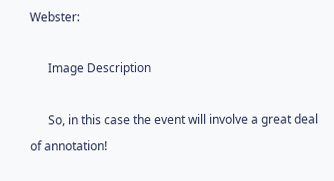Webster:

      Image Description

      So, in this case the event will involve a great deal of annotation!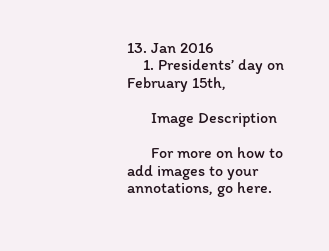13. Jan 2016
    1. Presidents’ day on February 15th,

      Image Description

      For more on how to add images to your annotations, go here.